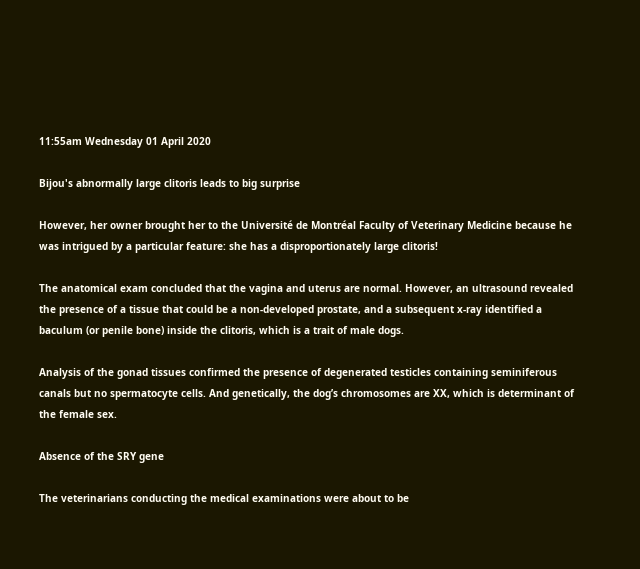11:55am Wednesday 01 April 2020

Bijou's abnormally large clitoris leads to big surprise

However, her owner brought her to the Université de Montréal Faculty of Veterinary Medicine because he was intrigued by a particular feature: she has a disproportionately large clitoris!

The anatomical exam concluded that the vagina and uterus are normal. However, an ultrasound revealed the presence of a tissue that could be a non-developed prostate, and a subsequent x-ray identified a baculum (or penile bone) inside the clitoris, which is a trait of male dogs.

Analysis of the gonad tissues confirmed the presence of degenerated testicles containing seminiferous canals but no spermatocyte cells. And genetically, the dog’s chromosomes are XX, which is determinant of the female sex.

Absence of the SRY gene

The veterinarians conducting the medical examinations were about to be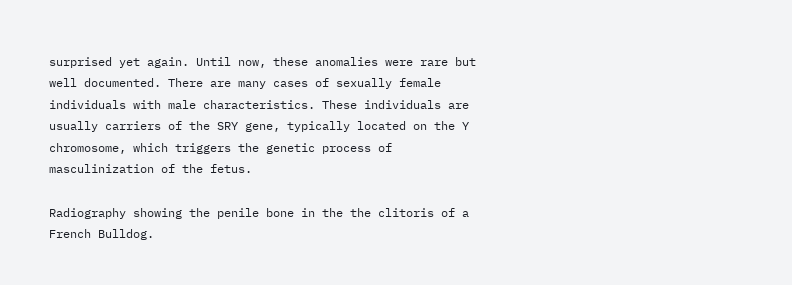surprised yet again. Until now, these anomalies were rare but well documented. There are many cases of sexually female individuals with male characteristics. These individuals are usually carriers of the SRY gene, typically located on the Y chromosome, which triggers the genetic process of masculinization of the fetus.

Radiography showing the penile bone in the the clitoris of a French Bulldog.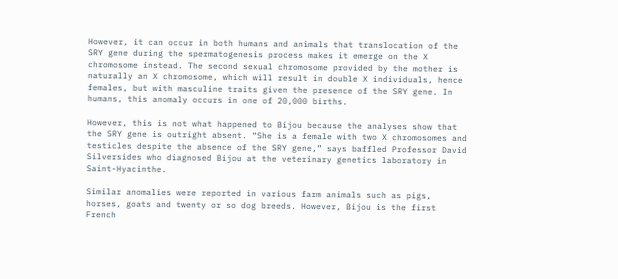However, it can occur in both humans and animals that translocation of the SRY gene during the spermatogenesis process makes it emerge on the X chromosome instead. The second sexual chromosome provided by the mother is naturally an X chromosome, which will result in double X individuals, hence females, but with masculine traits given the presence of the SRY gene. In humans, this anomaly occurs in one of 20,000 births.

However, this is not what happened to Bijou because the analyses show that the SRY gene is outright absent. “She is a female with two X chromosomes and testicles despite the absence of the SRY gene,” says baffled Professor David Silversides who diagnosed Bijou at the veterinary genetics laboratory in Saint-Hyacinthe.

Similar anomalies were reported in various farm animals such as pigs, horses, goats and twenty or so dog breeds. However, Bijou is the first French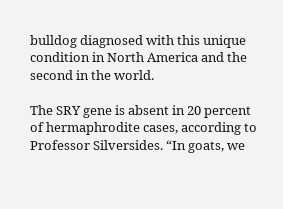bulldog diagnosed with this unique condition in North America and the second in the world.

The SRY gene is absent in 20 percent of hermaphrodite cases, according to Professor Silversides. “In goats, we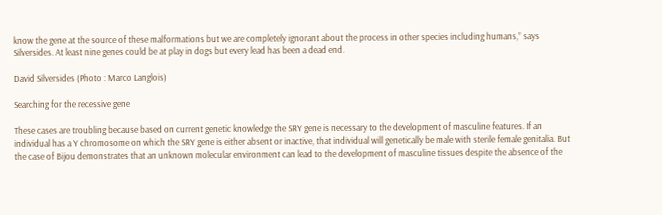know the gene at the source of these malformations but we are completely ignorant about the process in other species including humans,” says Silversides. At least nine genes could be at play in dogs but every lead has been a dead end.

David Silversides (Photo : Marco Langlois)

Searching for the recessive gene

These cases are troubling because based on current genetic knowledge the SRY gene is necessary to the development of masculine features. If an individual has a Y chromosome on which the SRY gene is either absent or inactive, that individual will genetically be male with sterile female genitalia. But the case of Bijou demonstrates that an unknown molecular environment can lead to the development of masculine tissues despite the absence of the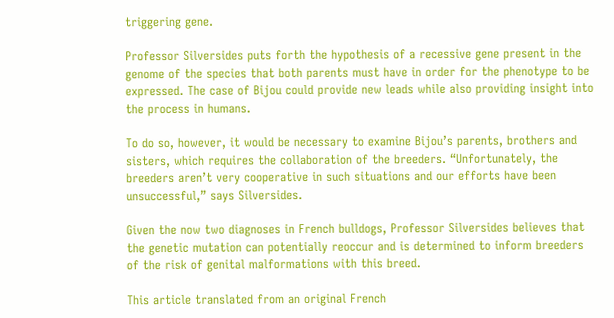triggering gene.

Professor Silversides puts forth the hypothesis of a recessive gene present in the genome of the species that both parents must have in order for the phenotype to be expressed. The case of Bijou could provide new leads while also providing insight into the process in humans.

To do so, however, it would be necessary to examine Bijou’s parents, brothers and sisters, which requires the collaboration of the breeders. “Unfortunately, the breeders aren’t very cooperative in such situations and our efforts have been unsuccessful,” says Silversides.

Given the now two diagnoses in French bulldogs, Professor Silversides believes that the genetic mutation can potentially reoccur and is determined to inform breeders of the risk of genital malformations with this breed.

This article translated from an original French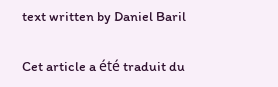text written by Daniel Baril

Cet article a été traduit du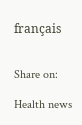français


Share on:

Health news